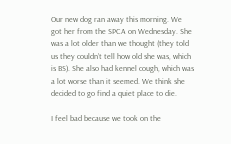Our new dog ran away this morning. We got her from the SPCA on Wednesday. She was a lot older than we thought (they told us they couldn’t tell how old she was, which is BS). She also had kennel cough, which was a lot worse than it seemed. We think she decided to go find a quiet place to die.

I feel bad because we took on the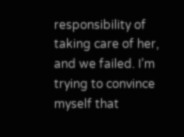responsibility of taking care of her, and we failed. I’m trying to convince myself that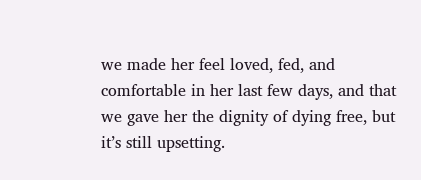we made her feel loved, fed, and comfortable in her last few days, and that we gave her the dignity of dying free, but it’s still upsetting.